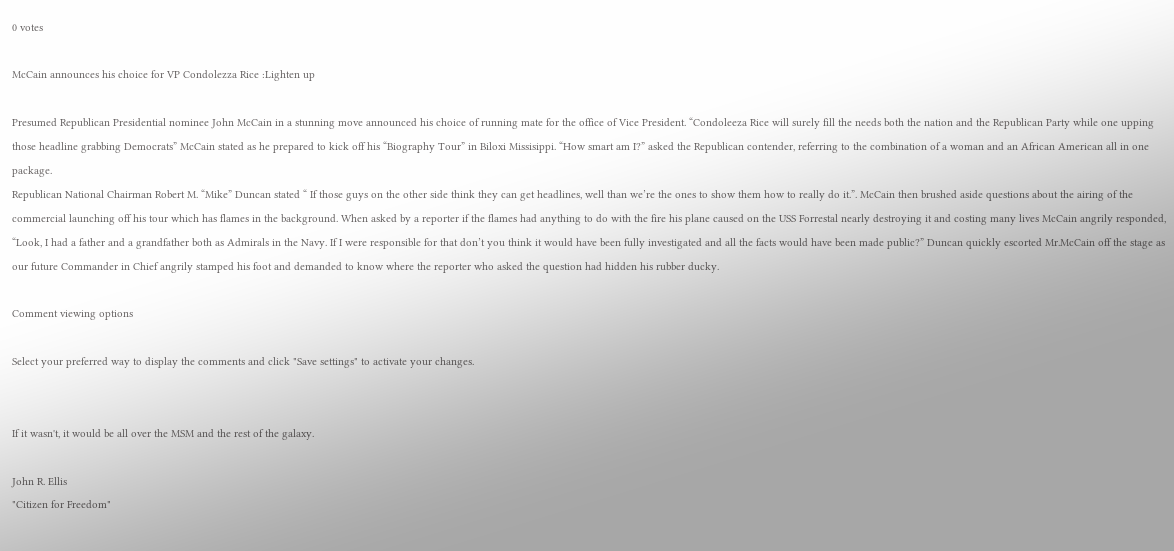0 votes

McCain announces his choice for VP Condolezza Rice :Lighten up

Presumed Republican Presidential nominee John McCain in a stunning move announced his choice of running mate for the office of Vice President. “Condoleeza Rice will surely fill the needs both the nation and the Republican Party while one upping those headline grabbing Democrats” McCain stated as he prepared to kick off his “Biography Tour” in Biloxi Missisippi. “How smart am I?” asked the Republican contender, referring to the combination of a woman and an African American all in one package.
Republican National Chairman Robert M. “Mike” Duncan stated “ If those guys on the other side think they can get headlines, well than we’re the ones to show them how to really do it.”. McCain then brushed aside questions about the airing of the commercial launching off his tour which has flames in the background. When asked by a reporter if the flames had anything to do with the fire his plane caused on the USS Forrestal nearly destroying it and costing many lives McCain angrily responded, “Look, I had a father and a grandfather both as Admirals in the Navy. If I were responsible for that don’t you think it would have been fully investigated and all the facts would have been made public?” Duncan quickly escorted Mr.McCain off the stage as our future Commander in Chief angrily stamped his foot and demanded to know where the reporter who asked the question had hidden his rubber ducky.

Comment viewing options

Select your preferred way to display the comments and click "Save settings" to activate your changes.


If it wasn't, it would be all over the MSM and the rest of the galaxy.

John R. Ellis
"Citizen for Freedom"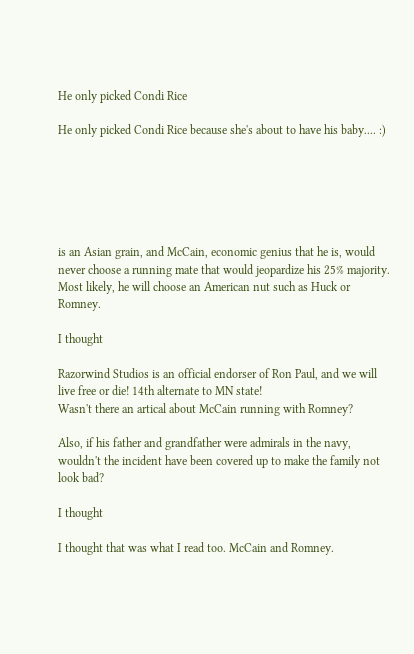He only picked Condi Rice

He only picked Condi Rice because she's about to have his baby.... :)






is an Asian grain, and McCain, economic genius that he is, would never choose a running mate that would jeopardize his 25% majority. Most likely, he will choose an American nut such as Huck or Romney.

I thought

Razorwind Studios is an official endorser of Ron Paul, and we will live free or die! 14th alternate to MN state!
Wasn't there an artical about McCain running with Romney?

Also, if his father and grandfather were admirals in the navy, wouldn't the incident have been covered up to make the family not look bad?

I thought

I thought that was what I read too. McCain and Romney.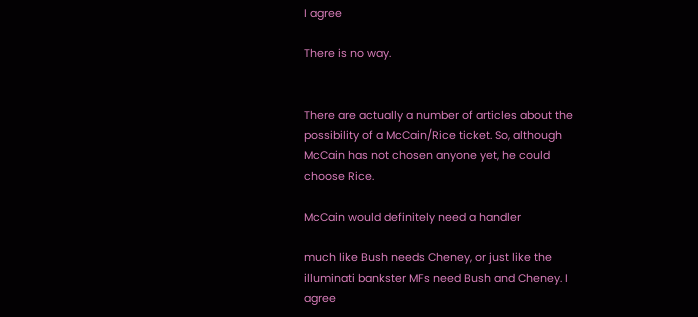I agree

There is no way.


There are actually a number of articles about the possibility of a McCain/Rice ticket. So, although McCain has not chosen anyone yet, he could choose Rice.

McCain would definitely need a handler

much like Bush needs Cheney, or just like the illuminati bankster MFs need Bush and Cheney. I agree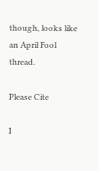though, looks like an April Fool thread.

Please Cite

I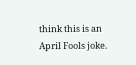think this is an April Fools joke.